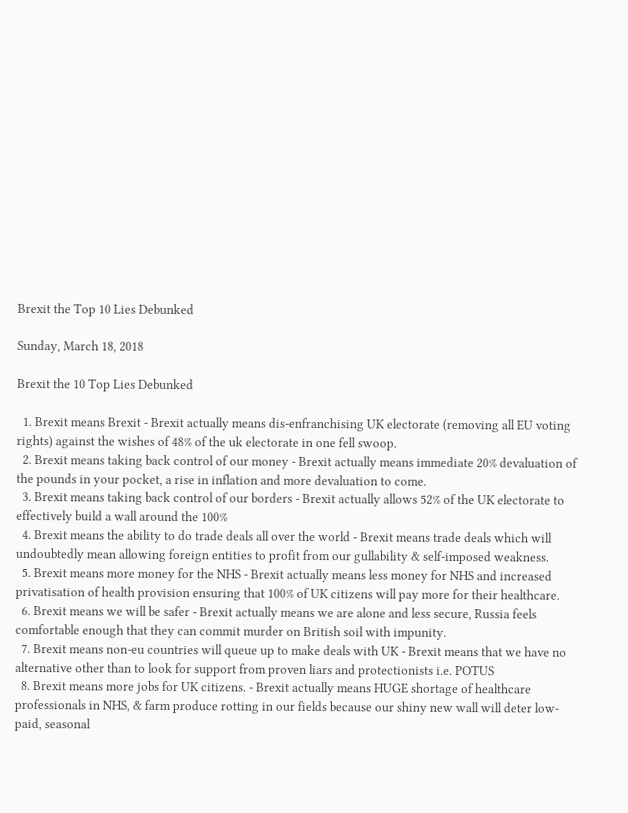Brexit the Top 10 Lies Debunked

Sunday, March 18, 2018

Brexit the 10 Top Lies Debunked

  1. Brexit means Brexit - Brexit actually means dis-enfranchising UK electorate (removing all EU voting rights) against the wishes of 48% of the uk electorate in one fell swoop.
  2. Brexit means taking back control of our money - Brexit actually means immediate 20% devaluation of the pounds in your pocket, a rise in inflation and more devaluation to come.
  3. Brexit means taking back control of our borders - Brexit actually allows 52% of the UK electorate to effectively build a wall around the 100%
  4. Brexit means the ability to do trade deals all over the world - Brexit means trade deals which will undoubtedly mean allowing foreign entities to profit from our gullability & self-imposed weakness.
  5. Brexit means more money for the NHS - Brexit actually means less money for NHS and increased privatisation of health provision ensuring that 100% of UK citizens will pay more for their healthcare.
  6. Brexit means we will be safer - Brexit actually means we are alone and less secure, Russia feels comfortable enough that they can commit murder on British soil with impunity.
  7. Brexit means non-eu countries will queue up to make deals with UK - Brexit means that we have no alternative other than to look for support from proven liars and protectionists i.e. POTUS
  8. Brexit means more jobs for UK citizens. - Brexit actually means HUGE shortage of healthcare professionals in NHS, & farm produce rotting in our fields because our shiny new wall will deter low-paid, seasonal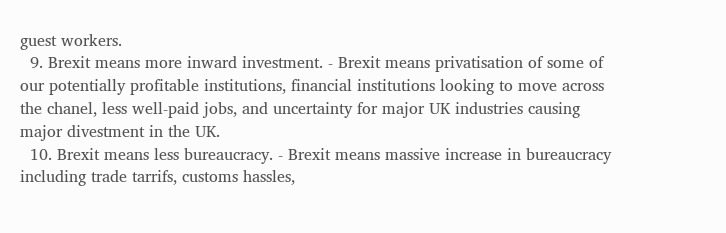guest workers.
  9. Brexit means more inward investment. - Brexit means privatisation of some of our potentially profitable institutions, financial institutions looking to move across the chanel, less well-paid jobs, and uncertainty for major UK industries causing major divestment in the UK.
  10. Brexit means less bureaucracy. - Brexit means massive increase in bureaucracy including trade tarrifs, customs hassles,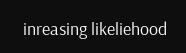inreasing likeliehood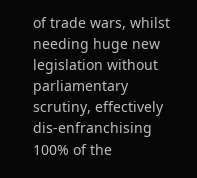of trade wars, whilst needing huge new legislation without parliamentary scrutiny, effectively dis-enfranchising 100% of the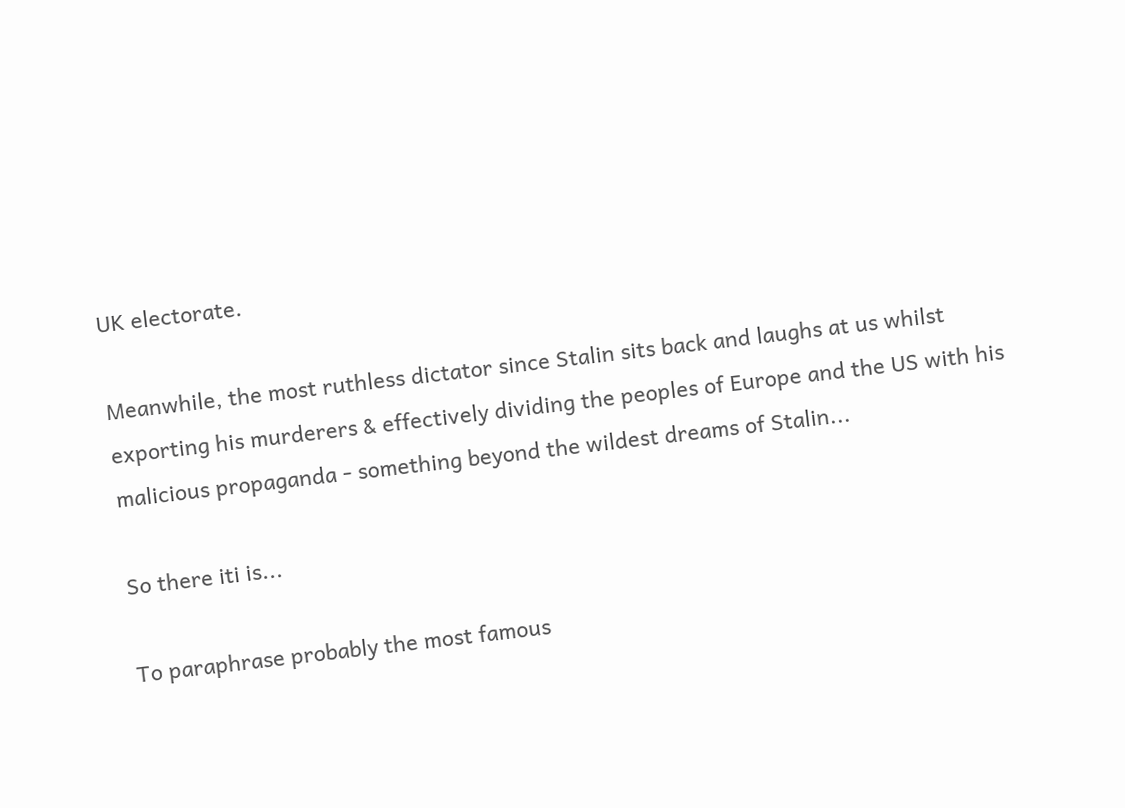UK electorate.

Meanwhile, the most ruthless dictator since Stalin sits back and laughs at us whilst exporting his murderers & effectively dividing the peoples of Europe and the US with his malicious propaganda - something beyond the wildest dreams of Stalin...

So there iti is...

To paraphrase probably the most famous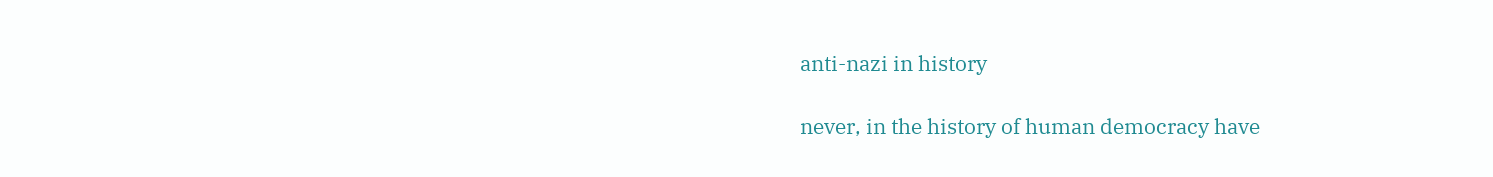anti-nazi in history

never, in the history of human democracy have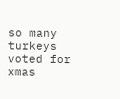so many turkeys voted for xmas